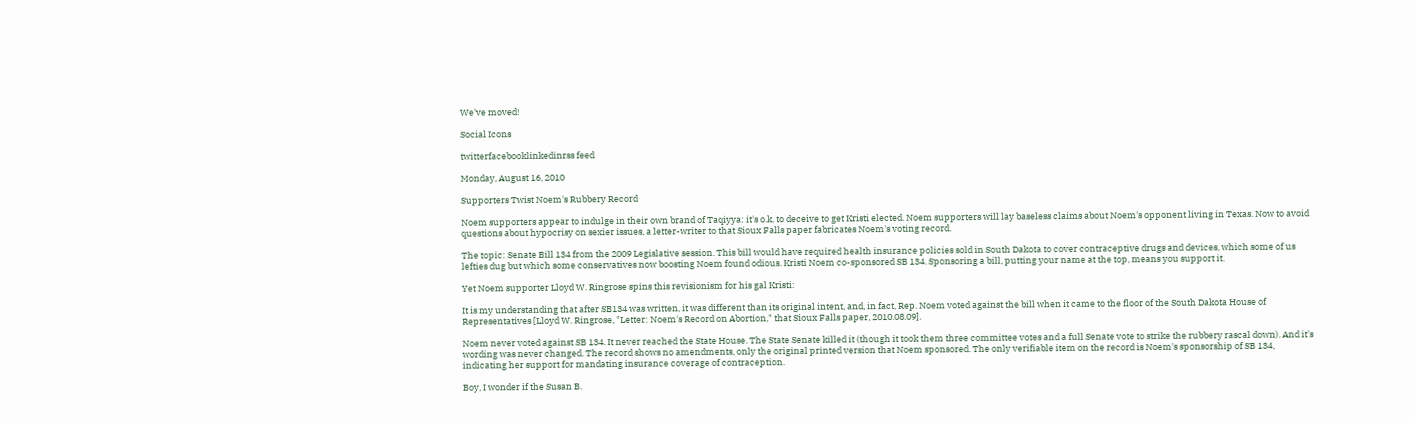We've moved!

Social Icons

twitterfacebooklinkedinrss feed

Monday, August 16, 2010

Supporters Twist Noem's Rubbery Record

Noem supporters appear to indulge in their own brand of Taqiyya: it's o.k. to deceive to get Kristi elected. Noem supporters will lay baseless claims about Noem's opponent living in Texas. Now to avoid questions about hypocrisy on sexier issues, a letter-writer to that Sioux Falls paper fabricates Noem's voting record.

The topic: Senate Bill 134 from the 2009 Legislative session. This bill would have required health insurance policies sold in South Dakota to cover contraceptive drugs and devices, which some of us lefties dug but which some conservatives now boosting Noem found odious. Kristi Noem co-sponsored SB 134. Sponsoring a bill, putting your name at the top, means you support it.

Yet Noem supporter Lloyd W. Ringrose spins this revisionism for his gal Kristi:

It is my understanding that after SB134 was written, it was different than its original intent, and, in fact, Rep. Noem voted against the bill when it came to the floor of the South Dakota House of Representatives [Lloyd W. Ringrose, "Letter: Noem's Record on Abortion," that Sioux Falls paper, 2010.08.09].

Noem never voted against SB 134. It never reached the State House. The State Senate killed it (though it took them three committee votes and a full Senate vote to strike the rubbery rascal down). And it's wording was never changed. The record shows no amendments, only the original printed version that Noem sponsored. The only verifiable item on the record is Noem's sponsorship of SB 134, indicating her support for mandating insurance coverage of contraception.

Boy, I wonder if the Susan B.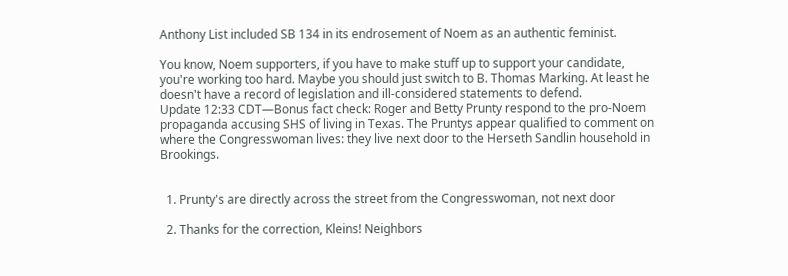Anthony List included SB 134 in its endrosement of Noem as an authentic feminist.

You know, Noem supporters, if you have to make stuff up to support your candidate, you're working too hard. Maybe you should just switch to B. Thomas Marking. At least he doesn't have a record of legislation and ill-considered statements to defend.
Update 12:33 CDT—Bonus fact check: Roger and Betty Prunty respond to the pro-Noem propaganda accusing SHS of living in Texas. The Pruntys appear qualified to comment on where the Congresswoman lives: they live next door to the Herseth Sandlin household in Brookings.


  1. Prunty's are directly across the street from the Congresswoman, not next door

  2. Thanks for the correction, Kleins! Neighbors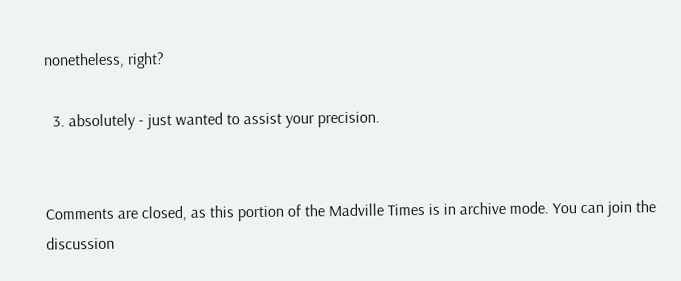nonetheless, right?

  3. absolutely - just wanted to assist your precision.


Comments are closed, as this portion of the Madville Times is in archive mode. You can join the discussion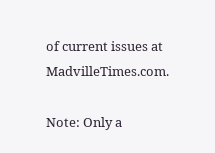of current issues at MadvilleTimes.com.

Note: Only a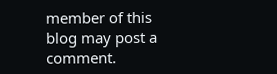member of this blog may post a comment.